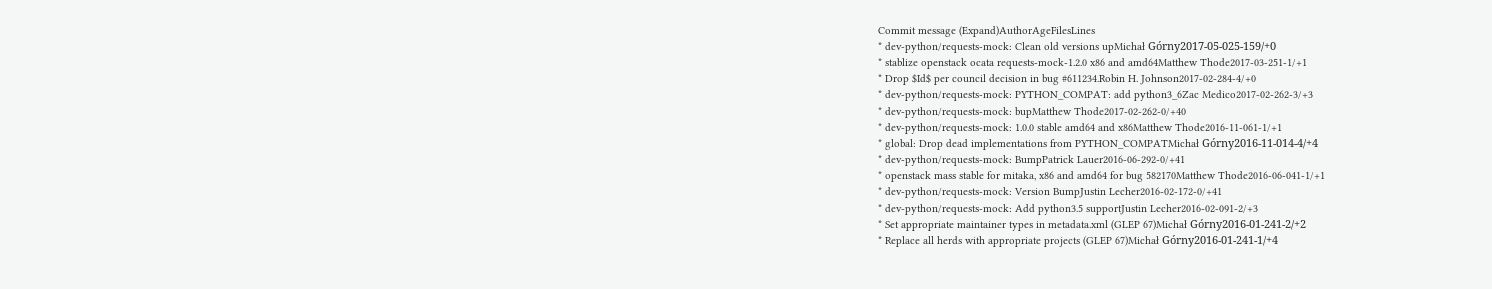Commit message (Expand)AuthorAgeFilesLines
* dev-python/requests-mock: Clean old versions upMichał Górny2017-05-025-159/+0
* stablize openstack ocata requests-mock-1.2.0 x86 and amd64Matthew Thode2017-03-251-1/+1
* Drop $Id$ per council decision in bug #611234.Robin H. Johnson2017-02-284-4/+0
* dev-python/requests-mock: PYTHON_COMPAT: add python3_6Zac Medico2017-02-262-3/+3
* dev-python/requests-mock: bupMatthew Thode2017-02-262-0/+40
* dev-python/requests-mock: 1.0.0 stable amd64 and x86Matthew Thode2016-11-061-1/+1
* global: Drop dead implementations from PYTHON_COMPATMichał Górny2016-11-014-4/+4
* dev-python/requests-mock: BumpPatrick Lauer2016-06-292-0/+41
* openstack mass stable for mitaka, x86 and amd64 for bug 582170Matthew Thode2016-06-041-1/+1
* dev-python/requests-mock: Version BumpJustin Lecher2016-02-172-0/+41
* dev-python/requests-mock: Add python3.5 supportJustin Lecher2016-02-091-2/+3
* Set appropriate maintainer types in metadata.xml (GLEP 67)Michał Górny2016-01-241-2/+2
* Replace all herds with appropriate projects (GLEP 67)Michał Górny2016-01-241-1/+4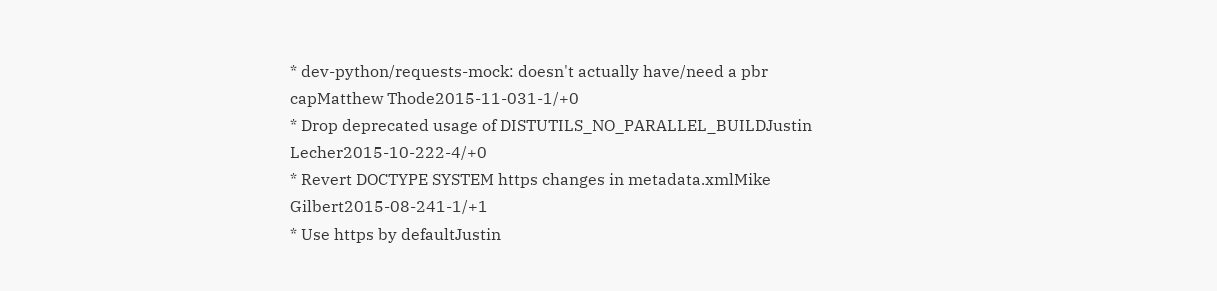* dev-python/requests-mock: doesn't actually have/need a pbr capMatthew Thode2015-11-031-1/+0
* Drop deprecated usage of DISTUTILS_NO_PARALLEL_BUILDJustin Lecher2015-10-222-4/+0
* Revert DOCTYPE SYSTEM https changes in metadata.xmlMike Gilbert2015-08-241-1/+1
* Use https by defaultJustin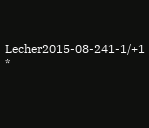Lecher2015-08-241-1/+1
*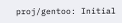proj/gentoo: Initial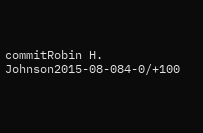commitRobin H. Johnson2015-08-084-0/+100